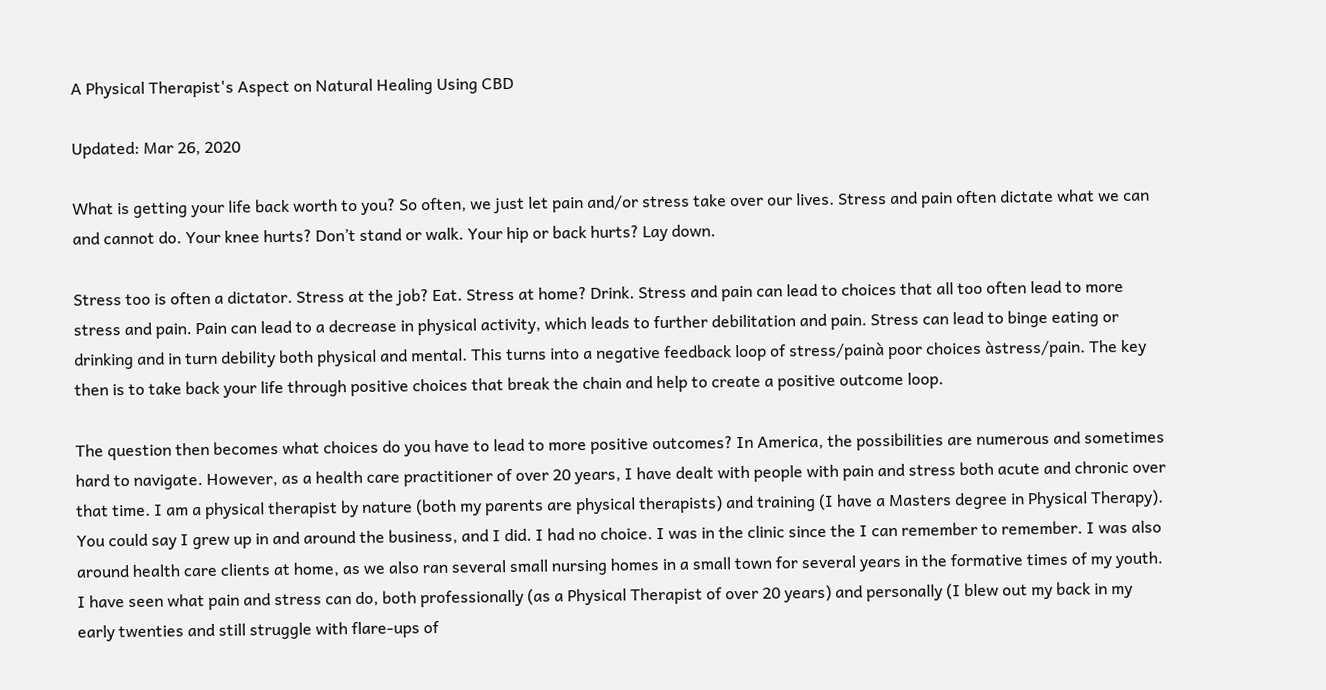A Physical Therapist's Aspect on Natural Healing Using CBD

Updated: Mar 26, 2020

What is getting your life back worth to you? So often, we just let pain and/or stress take over our lives. Stress and pain often dictate what we can and cannot do. Your knee hurts? Don’t stand or walk. Your hip or back hurts? Lay down.

Stress too is often a dictator. Stress at the job? Eat. Stress at home? Drink. Stress and pain can lead to choices that all too often lead to more stress and pain. Pain can lead to a decrease in physical activity, which leads to further debilitation and pain. Stress can lead to binge eating or drinking and in turn debility both physical and mental. This turns into a negative feedback loop of stress/painà poor choices àstress/pain. The key then is to take back your life through positive choices that break the chain and help to create a positive outcome loop.

The question then becomes what choices do you have to lead to more positive outcomes? In America, the possibilities are numerous and sometimes hard to navigate. However, as a health care practitioner of over 20 years, I have dealt with people with pain and stress both acute and chronic over that time. I am a physical therapist by nature (both my parents are physical therapists) and training (I have a Masters degree in Physical Therapy). You could say I grew up in and around the business, and I did. I had no choice. I was in the clinic since the I can remember to remember. I was also around health care clients at home, as we also ran several small nursing homes in a small town for several years in the formative times of my youth. I have seen what pain and stress can do, both professionally (as a Physical Therapist of over 20 years) and personally (I blew out my back in my early twenties and still struggle with flare-ups of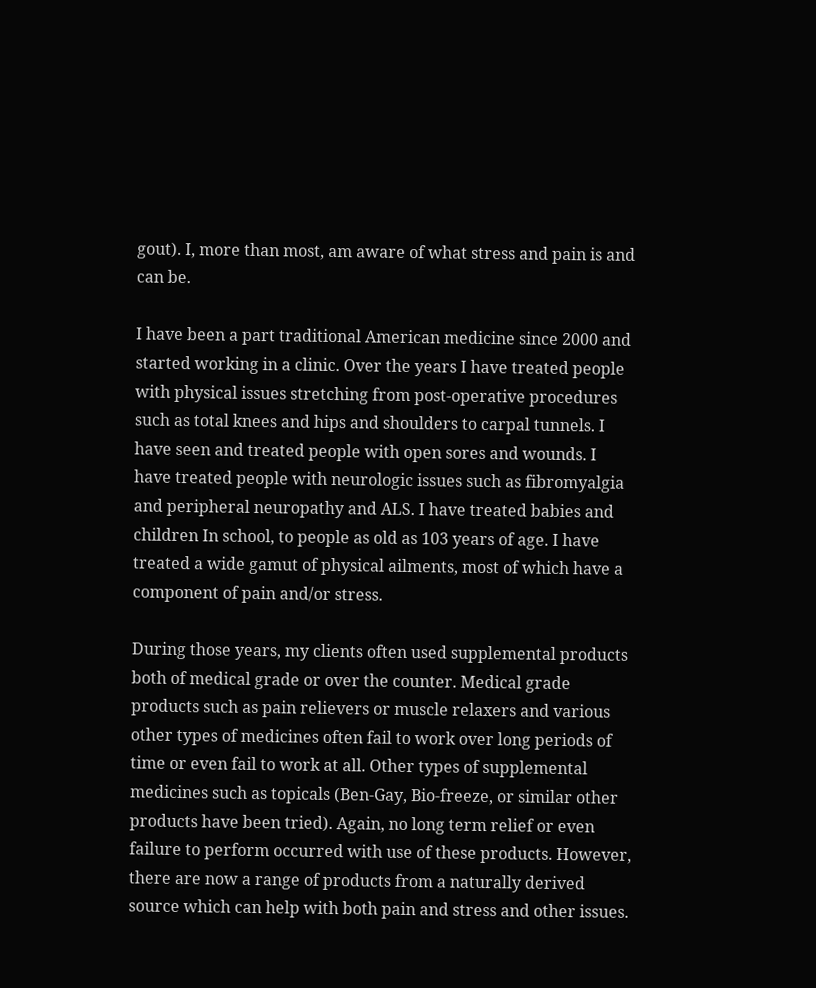gout). I, more than most, am aware of what stress and pain is and can be.

I have been a part traditional American medicine since 2000 and started working in a clinic. Over the years I have treated people with physical issues stretching from post-operative procedures such as total knees and hips and shoulders to carpal tunnels. I have seen and treated people with open sores and wounds. I have treated people with neurologic issues such as fibromyalgia and peripheral neuropathy and ALS. I have treated babies and children In school, to people as old as 103 years of age. I have treated a wide gamut of physical ailments, most of which have a component of pain and/or stress.

During those years, my clients often used supplemental products both of medical grade or over the counter. Medical grade products such as pain relievers or muscle relaxers and various other types of medicines often fail to work over long periods of time or even fail to work at all. Other types of supplemental medicines such as topicals (Ben-Gay, Bio-freeze, or similar other products have been tried). Again, no long term relief or even failure to perform occurred with use of these products. However, there are now a range of products from a naturally derived source which can help with both pain and stress and other issues.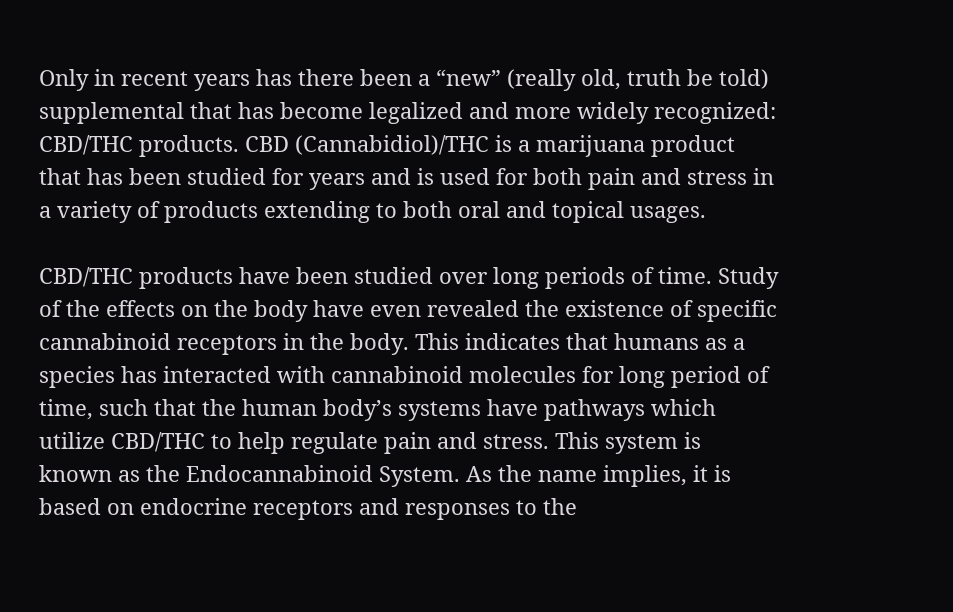Only in recent years has there been a “new” (really old, truth be told) supplemental that has become legalized and more widely recognized: CBD/THC products. CBD (Cannabidiol)/THC is a marijuana product that has been studied for years and is used for both pain and stress in a variety of products extending to both oral and topical usages.

CBD/THC products have been studied over long periods of time. Study of the effects on the body have even revealed the existence of specific cannabinoid receptors in the body. This indicates that humans as a species has interacted with cannabinoid molecules for long period of time, such that the human body’s systems have pathways which utilize CBD/THC to help regulate pain and stress. This system is known as the Endocannabinoid System. As the name implies, it is based on endocrine receptors and responses to the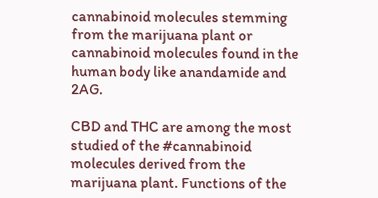cannabinoid molecules stemming from the marijuana plant or cannabinoid molecules found in the human body like anandamide and 2AG.

CBD and THC are among the most studied of the #cannabinoid molecules derived from the marijuana plant. Functions of the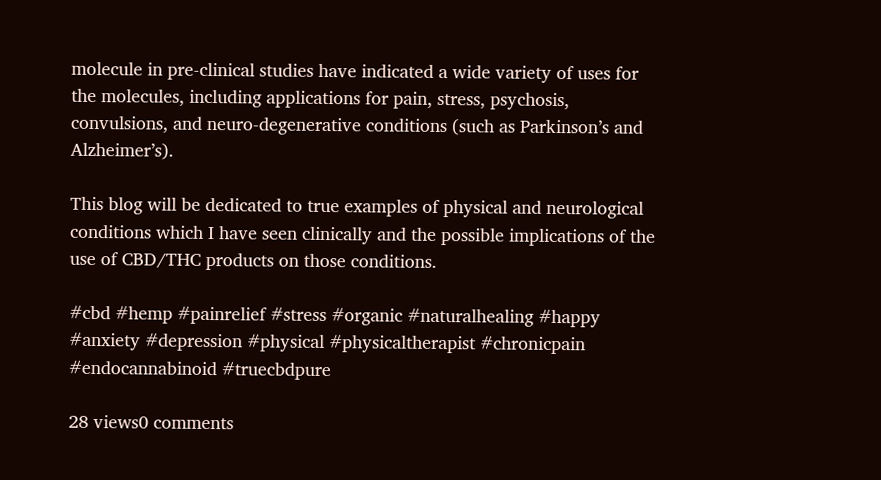molecule in pre-clinical studies have indicated a wide variety of uses for the molecules, including applications for pain, stress, psychosis, convulsions, and neuro-degenerative conditions (such as Parkinson’s and Alzheimer’s).

This blog will be dedicated to true examples of physical and neurological conditions which I have seen clinically and the possible implications of the use of CBD/THC products on those conditions.

#cbd #hemp #painrelief #stress #organic #naturalhealing #happy #anxiety #depression #physical #physicaltherapist #chronicpain #endocannabinoid #truecbdpure

28 views0 comments